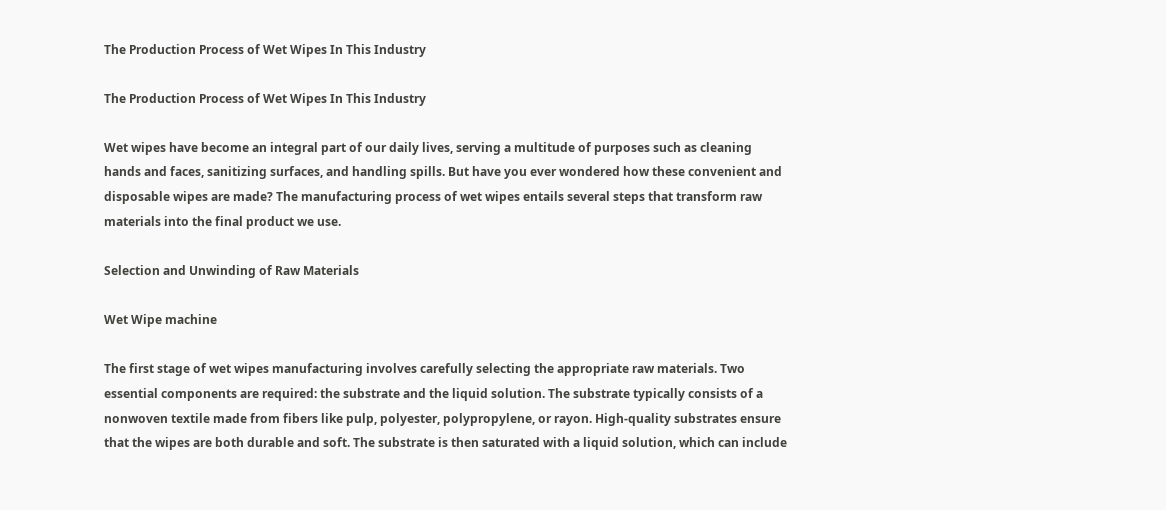The Production Process of Wet Wipes In This Industry

The Production Process of Wet Wipes In This Industry

Wet wipes have become an integral part of our daily lives, serving a multitude of purposes such as cleaning hands and faces, sanitizing surfaces, and handling spills. But have you ever wondered how these convenient and disposable wipes are made? The manufacturing process of wet wipes entails several steps that transform raw materials into the final product we use.

Selection and Unwinding of Raw Materials

Wet Wipe machine

The first stage of wet wipes manufacturing involves carefully selecting the appropriate raw materials. Two essential components are required: the substrate and the liquid solution. The substrate typically consists of a nonwoven textile made from fibers like pulp, polyester, polypropylene, or rayon. High-quality substrates ensure that the wipes are both durable and soft. The substrate is then saturated with a liquid solution, which can include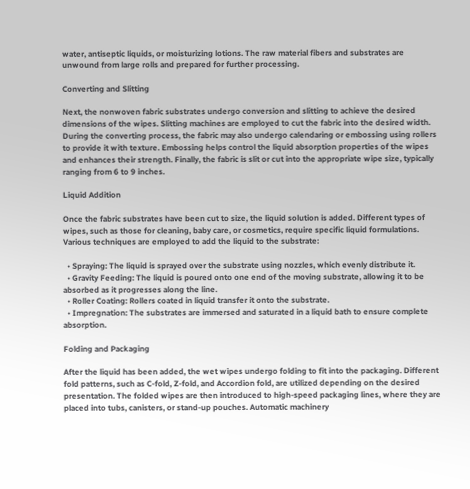water, antiseptic liquids, or moisturizing lotions. The raw material fibers and substrates are unwound from large rolls and prepared for further processing.

Converting and Slitting

Next, the nonwoven fabric substrates undergo conversion and slitting to achieve the desired dimensions of the wipes. Slitting machines are employed to cut the fabric into the desired width. During the converting process, the fabric may also undergo calendaring or embossing using rollers to provide it with texture. Embossing helps control the liquid absorption properties of the wipes and enhances their strength. Finally, the fabric is slit or cut into the appropriate wipe size, typically ranging from 6 to 9 inches.

Liquid Addition

Once the fabric substrates have been cut to size, the liquid solution is added. Different types of wipes, such as those for cleaning, baby care, or cosmetics, require specific liquid formulations. Various techniques are employed to add the liquid to the substrate:

  • Spraying: The liquid is sprayed over the substrate using nozzles, which evenly distribute it.
  • Gravity Feeding: The liquid is poured onto one end of the moving substrate, allowing it to be absorbed as it progresses along the line.
  • Roller Coating: Rollers coated in liquid transfer it onto the substrate.
  • Impregnation: The substrates are immersed and saturated in a liquid bath to ensure complete absorption.

Folding and Packaging

After the liquid has been added, the wet wipes undergo folding to fit into the packaging. Different fold patterns, such as C-fold, Z-fold, and Accordion fold, are utilized depending on the desired presentation. The folded wipes are then introduced to high-speed packaging lines, where they are placed into tubs, canisters, or stand-up pouches. Automatic machinery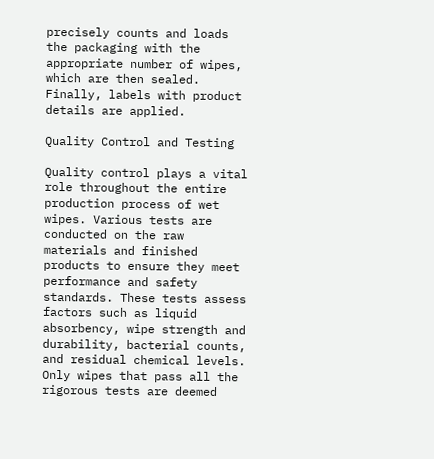precisely counts and loads the packaging with the appropriate number of wipes, which are then sealed. Finally, labels with product details are applied.

Quality Control and Testing

Quality control plays a vital role throughout the entire production process of wet wipes. Various tests are conducted on the raw materials and finished products to ensure they meet performance and safety standards. These tests assess factors such as liquid absorbency, wipe strength and durability, bacterial counts, and residual chemical levels. Only wipes that pass all the rigorous tests are deemed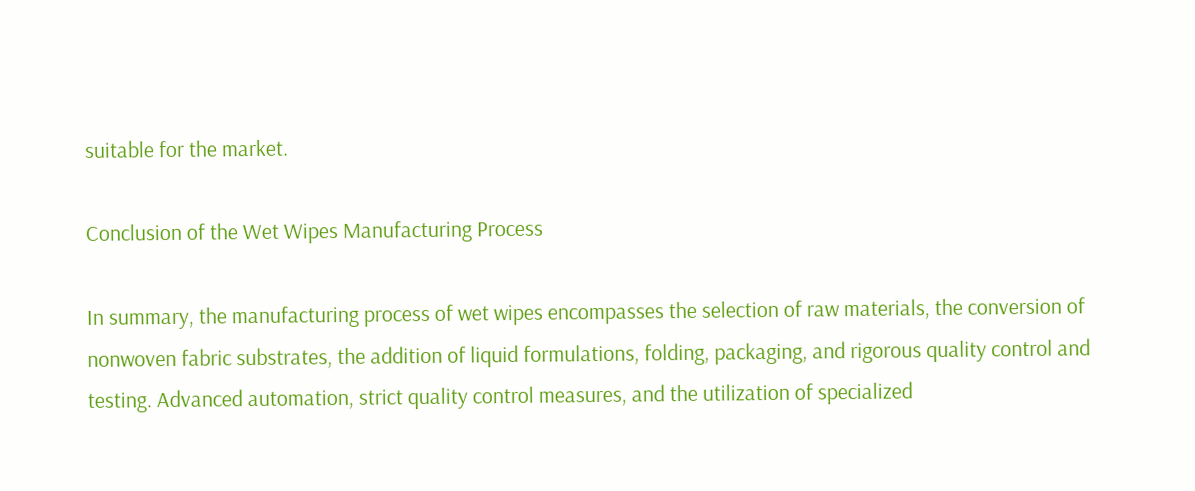suitable for the market.

Conclusion of the Wet Wipes Manufacturing Process

In summary, the manufacturing process of wet wipes encompasses the selection of raw materials, the conversion of nonwoven fabric substrates, the addition of liquid formulations, folding, packaging, and rigorous quality control and testing. Advanced automation, strict quality control measures, and the utilization of specialized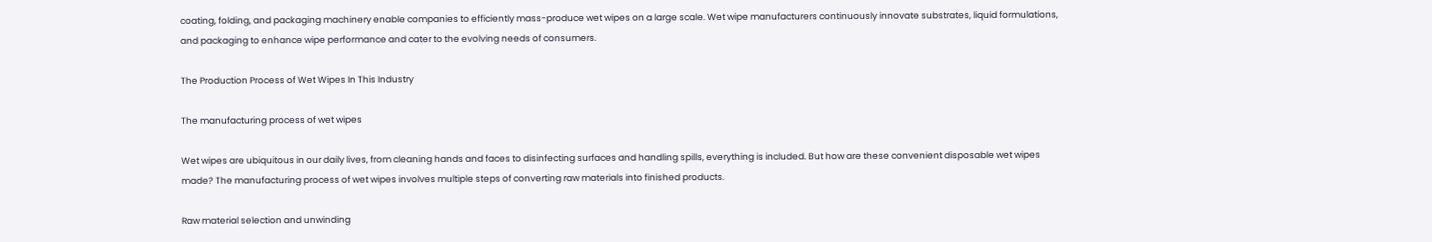coating, folding, and packaging machinery enable companies to efficiently mass-produce wet wipes on a large scale. Wet wipe manufacturers continuously innovate substrates, liquid formulations, and packaging to enhance wipe performance and cater to the evolving needs of consumers.

The Production Process of Wet Wipes In This Industry

The manufacturing process of wet wipes

Wet wipes are ubiquitous in our daily lives, from cleaning hands and faces to disinfecting surfaces and handling spills, everything is included. But how are these convenient disposable wet wipes made? The manufacturing process of wet wipes involves multiple steps of converting raw materials into finished products.

Raw material selection and unwinding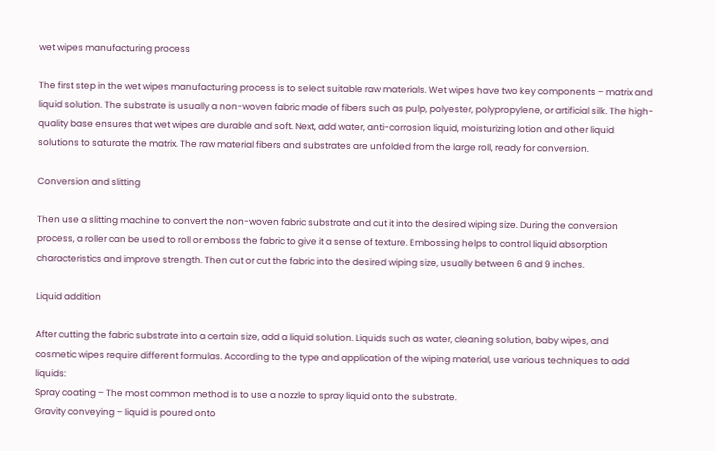wet wipes manufacturing process

The first step in the wet wipes manufacturing process is to select suitable raw materials. Wet wipes have two key components – matrix and liquid solution. The substrate is usually a non-woven fabric made of fibers such as pulp, polyester, polypropylene, or artificial silk. The high-quality base ensures that wet wipes are durable and soft. Next, add water, anti-corrosion liquid, moisturizing lotion and other liquid solutions to saturate the matrix. The raw material fibers and substrates are unfolded from the large roll, ready for conversion.

Conversion and slitting

Then use a slitting machine to convert the non-woven fabric substrate and cut it into the desired wiping size. During the conversion process, a roller can be used to roll or emboss the fabric to give it a sense of texture. Embossing helps to control liquid absorption characteristics and improve strength. Then cut or cut the fabric into the desired wiping size, usually between 6 and 9 inches.

Liquid addition

After cutting the fabric substrate into a certain size, add a liquid solution. Liquids such as water, cleaning solution, baby wipes, and cosmetic wipes require different formulas. According to the type and application of the wiping material, use various techniques to add liquids:
Spray coating – The most common method is to use a nozzle to spray liquid onto the substrate.
Gravity conveying – liquid is poured onto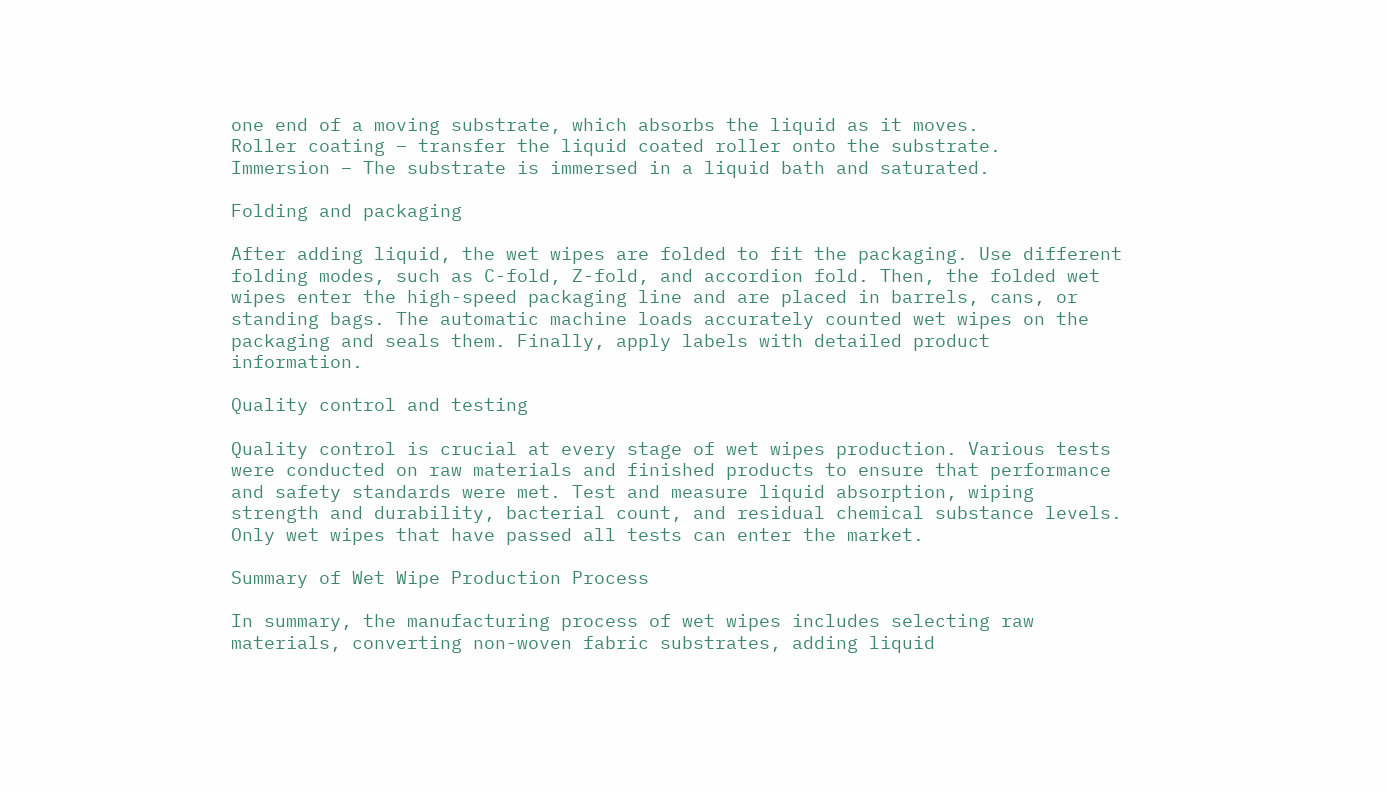one end of a moving substrate, which absorbs the liquid as it moves.
Roller coating – transfer the liquid coated roller onto the substrate.
Immersion – The substrate is immersed in a liquid bath and saturated.

Folding and packaging

After adding liquid, the wet wipes are folded to fit the packaging. Use different folding modes, such as C-fold, Z-fold, and accordion fold. Then, the folded wet wipes enter the high-speed packaging line and are placed in barrels, cans, or standing bags. The automatic machine loads accurately counted wet wipes on the packaging and seals them. Finally, apply labels with detailed product information.

Quality control and testing

Quality control is crucial at every stage of wet wipes production. Various tests were conducted on raw materials and finished products to ensure that performance and safety standards were met. Test and measure liquid absorption, wiping strength and durability, bacterial count, and residual chemical substance levels. Only wet wipes that have passed all tests can enter the market.

Summary of Wet Wipe Production Process

In summary, the manufacturing process of wet wipes includes selecting raw materials, converting non-woven fabric substrates, adding liquid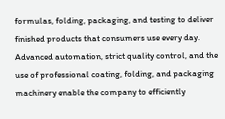formulas, folding, packaging, and testing to deliver finished products that consumers use every day. Advanced automation, strict quality control, and the use of professional coating, folding, and packaging machinery enable the company to efficiently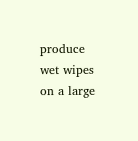produce wet wipes on a large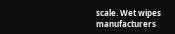scale. Wet wipes manufacturers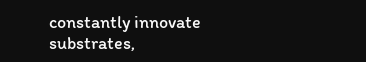constantly innovate substrates,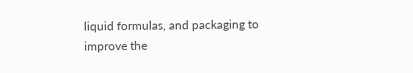liquid formulas, and packaging to improve the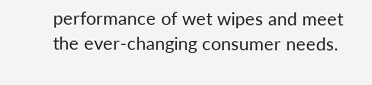performance of wet wipes and meet the ever-changing consumer needs.